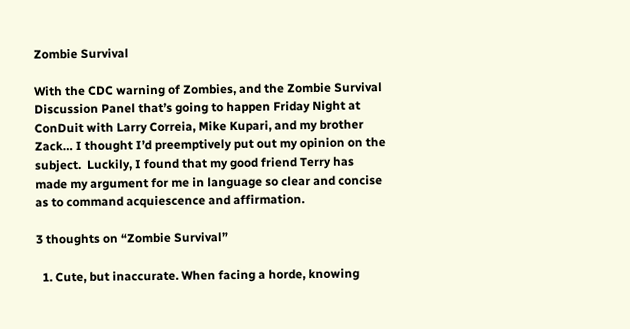Zombie Survival

With the CDC warning of Zombies, and the Zombie Survival Discussion Panel that’s going to happen Friday Night at ConDuit with Larry Correia, Mike Kupari, and my brother Zack… I thought I’d preemptively put out my opinion on the subject.  Luckily, I found that my good friend Terry has made my argument for me in language so clear and concise as to command acquiescence and affirmation.

3 thoughts on “Zombie Survival”

  1. Cute, but inaccurate. When facing a horde, knowing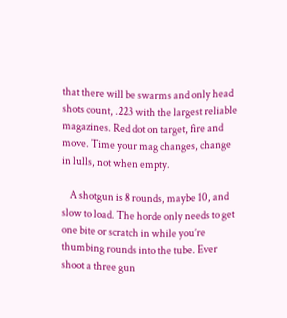that there will be swarms and only head shots count, .223 with the largest reliable magazines. Red dot on target, fire and move. Time your mag changes, change in lulls, not when empty.

    A shotgun is 8 rounds, maybe 10, and slow to load. The horde only needs to get one bite or scratch in while you’re thumbing rounds into the tube. Ever shoot a three gun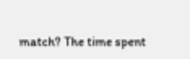match? The time spent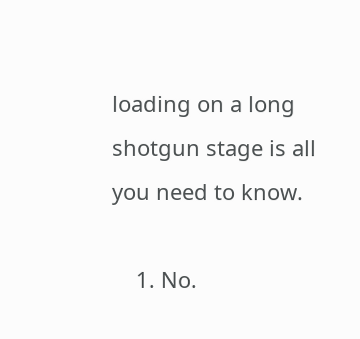loading on a long shotgun stage is all you need to know.

    1. No.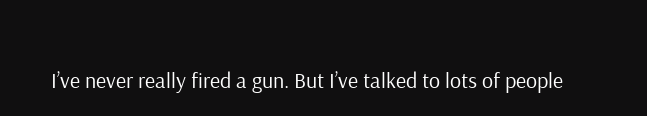I’ve never really fired a gun. But I’ve talked to lots of people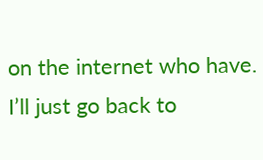on the internet who have. I’ll just go back to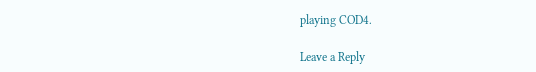playing COD4.

Leave a Reply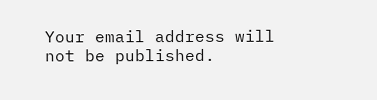Your email address will not be published.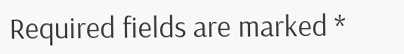Required fields are marked *